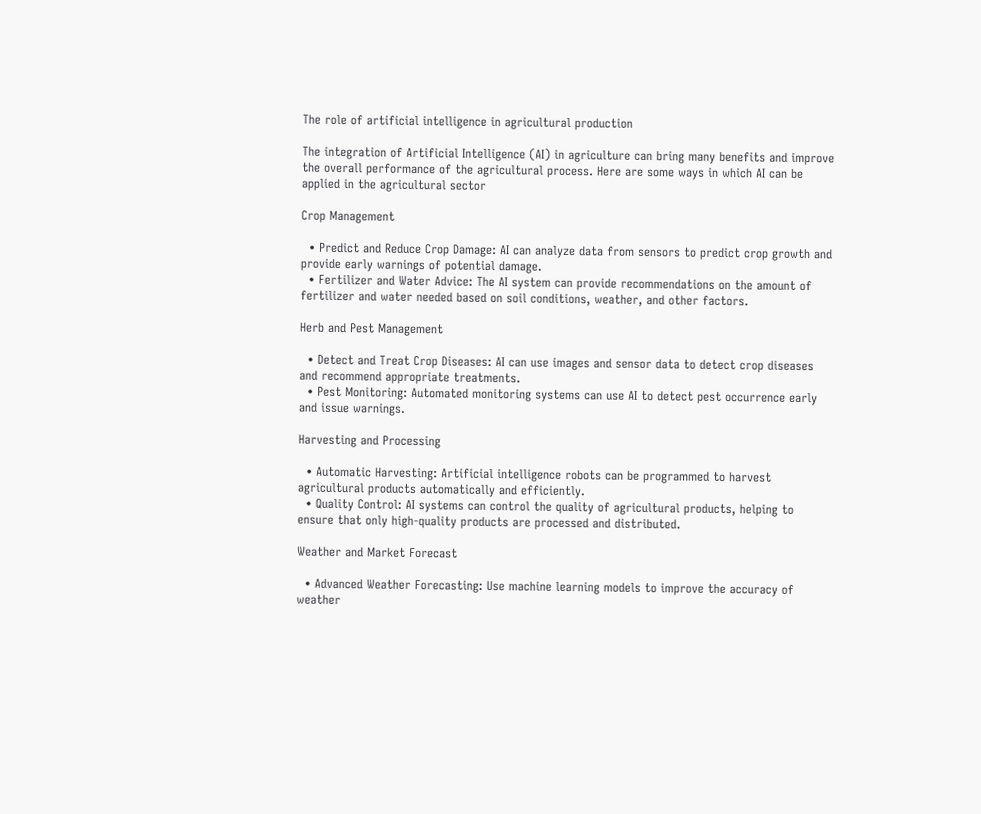The role of artificial intelligence in agricultural production

The integration of Artificial Intelligence (AI) in agriculture can bring many benefits and improve the overall performance of the agricultural process. Here are some ways in which AI can be applied in the agricultural sector

Crop Management

  • Predict and Reduce Crop Damage: AI can analyze data from sensors to predict crop growth and provide early warnings of potential damage.
  • Fertilizer and Water Advice: The AI system can provide recommendations on the amount of fertilizer and water needed based on soil conditions, weather, and other factors.

Herb and Pest Management

  • Detect and Treat Crop Diseases: AI can use images and sensor data to detect crop diseases and recommend appropriate treatments.
  • Pest Monitoring: Automated monitoring systems can use AI to detect pest occurrence early and issue warnings.

Harvesting and Processing

  • Automatic Harvesting: Artificial intelligence robots can be programmed to harvest agricultural products automatically and efficiently.
  • Quality Control: AI systems can control the quality of agricultural products, helping to ensure that only high-quality products are processed and distributed.

Weather and Market Forecast

  • Advanced Weather Forecasting: Use machine learning models to improve the accuracy of weather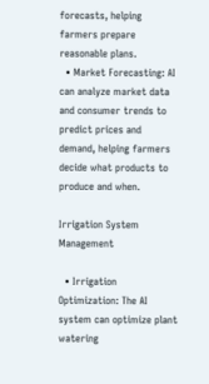forecasts, helping farmers prepare reasonable plans.
  • Market Forecasting: AI can analyze market data and consumer trends to predict prices and demand, helping farmers decide what products to produce and when.

Irrigation System Management

  • Irrigation Optimization: The AI system can optimize plant watering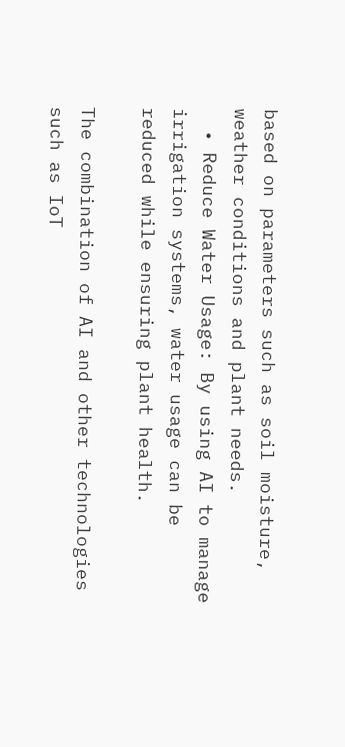based on parameters such as soil moisture, weather conditions and plant needs.
  • Reduce Water Usage: By using AI to manage irrigation systems, water usage can be reduced while ensuring plant health.

The combination of AI and other technologies such as IoT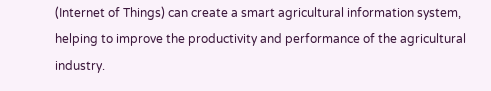(Internet of Things) can create a smart agricultural information system, helping to improve the productivity and performance of the agricultural industry.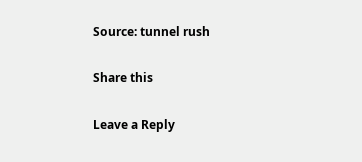Source: tunnel rush

Share this

Leave a Reply